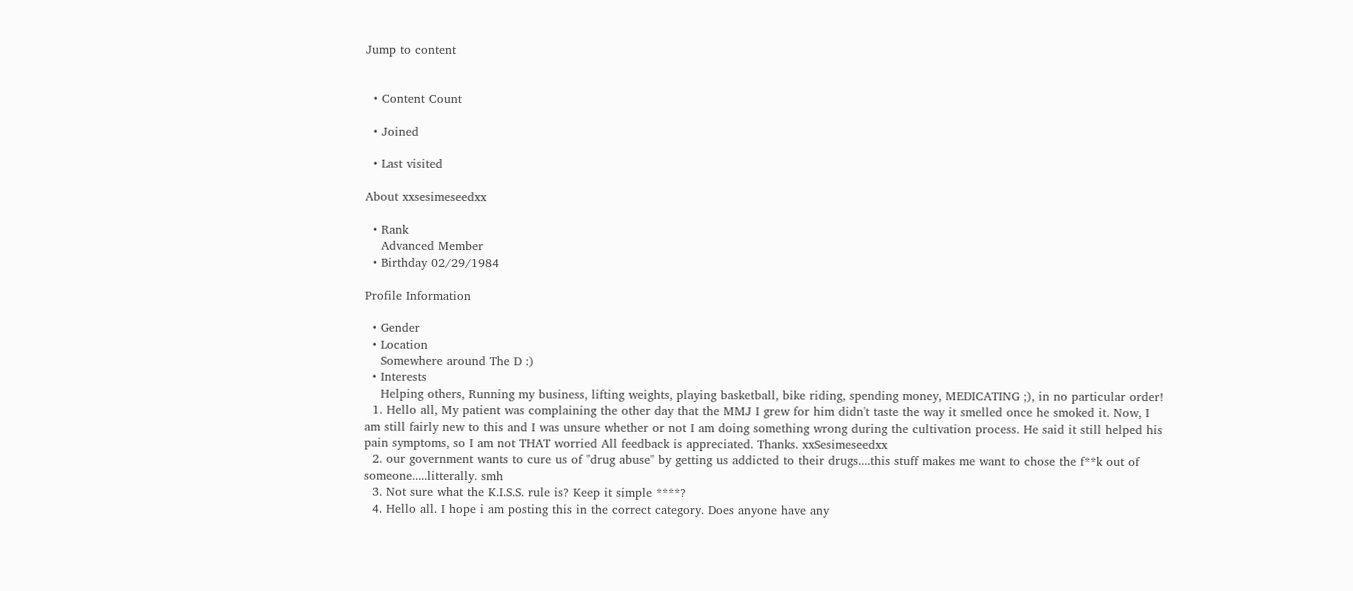Jump to content


  • Content Count

  • Joined

  • Last visited

About xxsesimeseedxx

  • Rank
    Advanced Member
  • Birthday 02/29/1984

Profile Information

  • Gender
  • Location
    Somewhere around The D :)
  • Interests
    Helping others, Running my business, lifting weights, playing basketball, bike riding, spending money, MEDICATING ;), in no particular order!
  1. Hello all, My patient was complaining the other day that the MMJ I grew for him didn't taste the way it smelled once he smoked it. Now, I am still fairly new to this and I was unsure whether or not I am doing something wrong during the cultivation process. He said it still helped his pain symptoms, so I am not THAT worried All feedback is appreciated. Thanks. xxSesimeseedxx
  2. our government wants to cure us of "drug abuse" by getting us addicted to their drugs....this stuff makes me want to chose the f**k out of someone.....litterally. smh
  3. Not sure what the K.I.S.S. rule is? Keep it simple ****?
  4. Hello all. I hope i am posting this in the correct category. Does anyone have any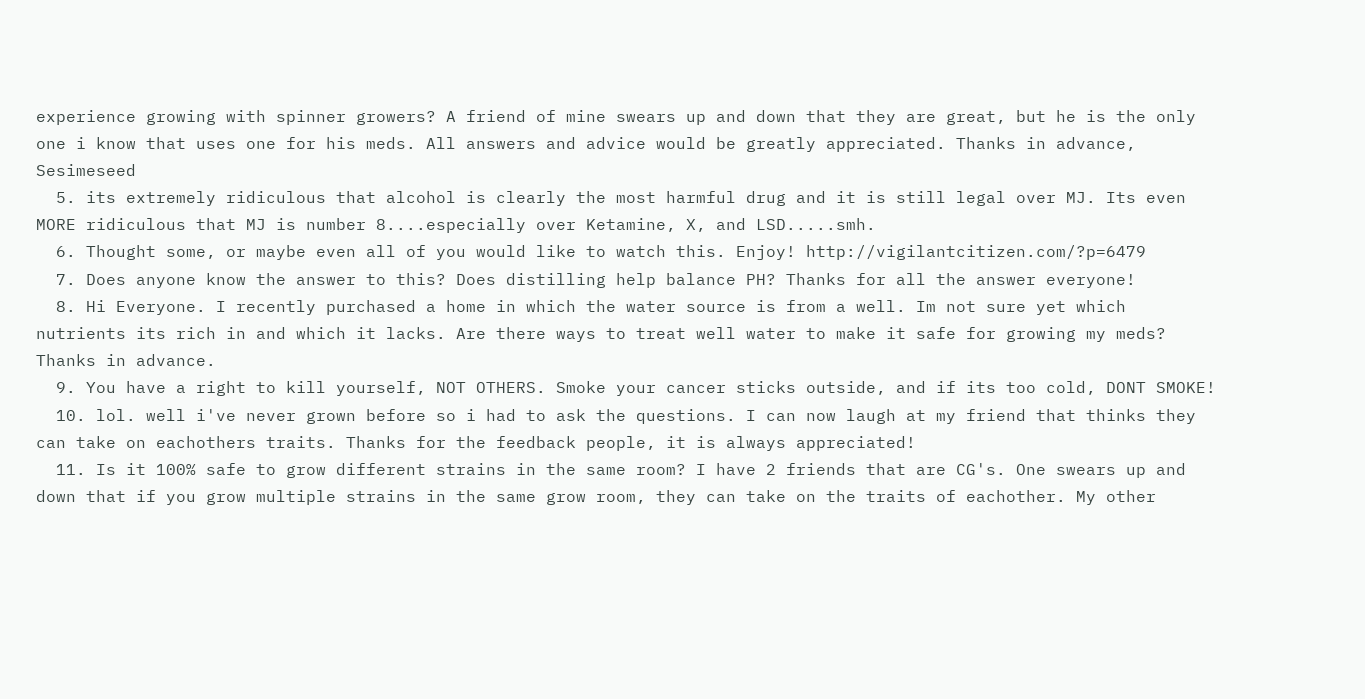experience growing with spinner growers? A friend of mine swears up and down that they are great, but he is the only one i know that uses one for his meds. All answers and advice would be greatly appreciated. Thanks in advance, Sesimeseed
  5. its extremely ridiculous that alcohol is clearly the most harmful drug and it is still legal over MJ. Its even MORE ridiculous that MJ is number 8....especially over Ketamine, X, and LSD.....smh.
  6. Thought some, or maybe even all of you would like to watch this. Enjoy! http://vigilantcitizen.com/?p=6479
  7. Does anyone know the answer to this? Does distilling help balance PH? Thanks for all the answer everyone!
  8. Hi Everyone. I recently purchased a home in which the water source is from a well. Im not sure yet which nutrients its rich in and which it lacks. Are there ways to treat well water to make it safe for growing my meds? Thanks in advance.
  9. You have a right to kill yourself, NOT OTHERS. Smoke your cancer sticks outside, and if its too cold, DONT SMOKE!
  10. lol. well i've never grown before so i had to ask the questions. I can now laugh at my friend that thinks they can take on eachothers traits. Thanks for the feedback people, it is always appreciated!
  11. Is it 100% safe to grow different strains in the same room? I have 2 friends that are CG's. One swears up and down that if you grow multiple strains in the same grow room, they can take on the traits of eachother. My other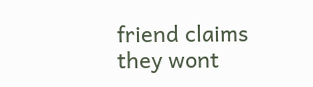friend claims they wont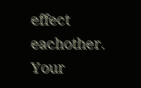effect eachother. Your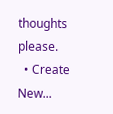thoughts please.
  • Create New...